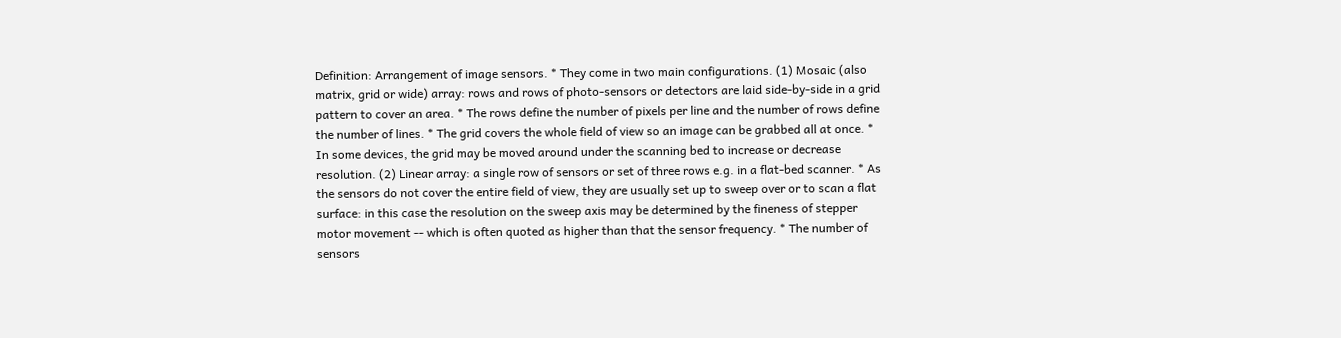Definition: Arrangement of image sensors. * They come in two main configurations. (1) Mosaic (also matrix, grid or wide) array: rows and rows of photo-sensors or detectors are laid side-by-side in a grid pattern to cover an area. * The rows define the number of pixels per line and the number of rows define the number of lines. * The grid covers the whole field of view so an image can be grabbed all at once. * In some devices, the grid may be moved around under the scanning bed to increase or decrease resolution. (2) Linear array: a single row of sensors or set of three rows e.g. in a flat-bed scanner. * As the sensors do not cover the entire field of view, they are usually set up to sweep over or to scan a flat surface: in this case the resolution on the sweep axis may be determined by the fineness of stepper motor movement -- which is often quoted as higher than that the sensor frequency. * The number of sensors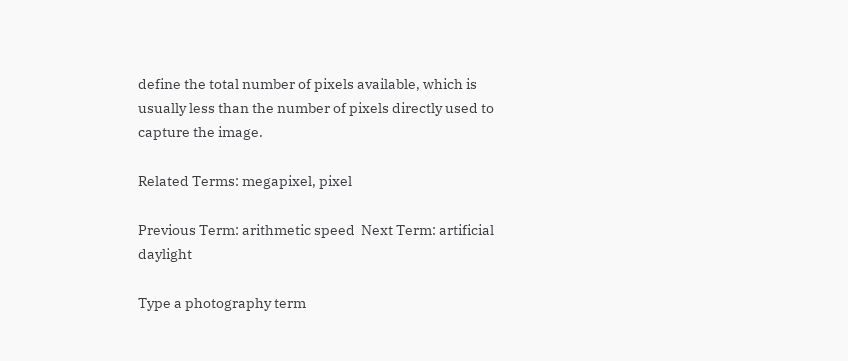define the total number of pixels available, which is usually less than the number of pixels directly used to capture the image.

Related Terms: megapixel, pixel

Previous Term: arithmetic speed  Next Term: artificial daylight

Type a photography term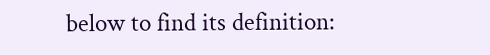below to find its definition: